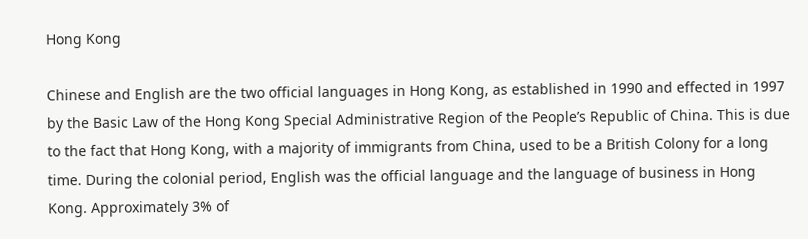Hong Kong

Chinese and English are the two official languages in Hong Kong, as established in 1990 and effected in 1997 by the Basic Law of the Hong Kong Special Administrative Region of the People’s Republic of China. This is due to the fact that Hong Kong, with a majority of immigrants from China, used to be a British Colony for a long time. During the colonial period, English was the official language and the language of business in Hong Kong. Approximately 3% of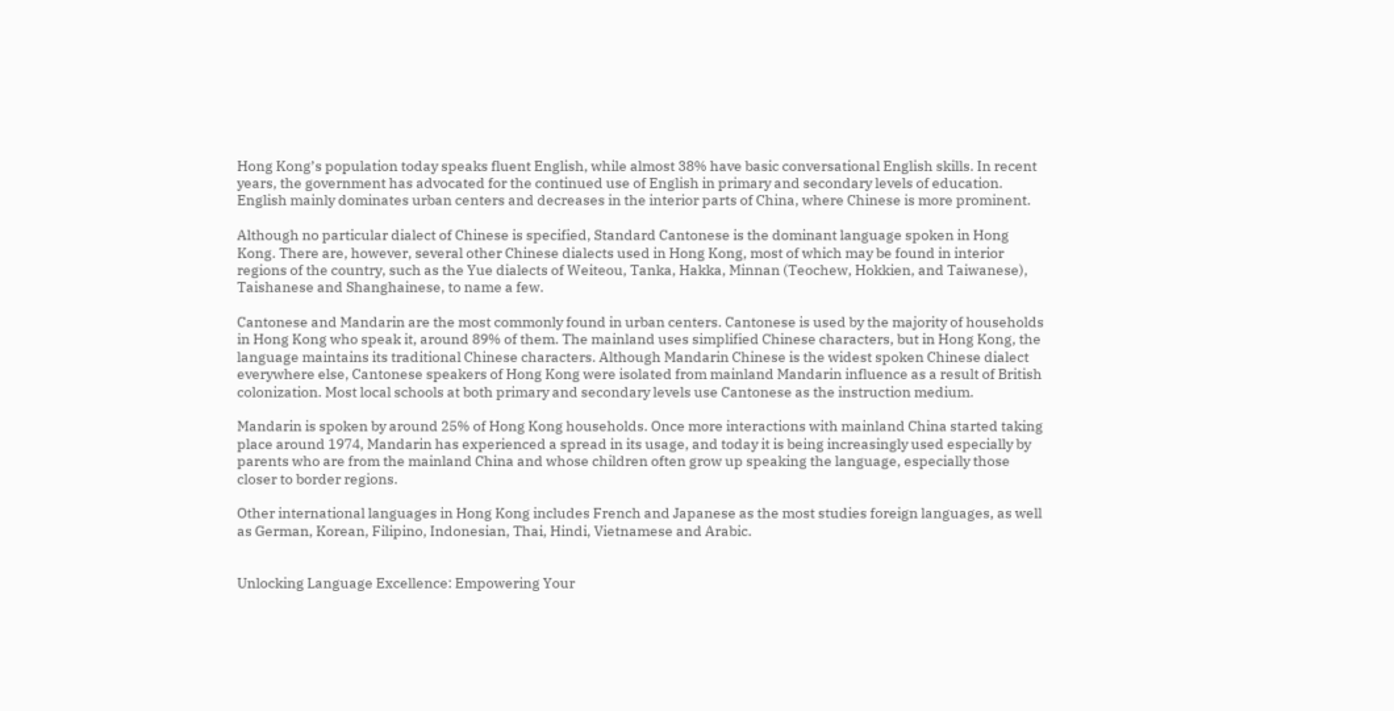Hong Kong’s population today speaks fluent English, while almost 38% have basic conversational English skills. In recent years, the government has advocated for the continued use of English in primary and secondary levels of education. English mainly dominates urban centers and decreases in the interior parts of China, where Chinese is more prominent.

Although no particular dialect of Chinese is specified, Standard Cantonese is the dominant language spoken in Hong Kong. There are, however, several other Chinese dialects used in Hong Kong, most of which may be found in interior regions of the country, such as the Yue dialects of Weiteou, Tanka, Hakka, Minnan (Teochew, Hokkien, and Taiwanese), Taishanese and Shanghainese, to name a few.

Cantonese and Mandarin are the most commonly found in urban centers. Cantonese is used by the majority of households in Hong Kong who speak it, around 89% of them. The mainland uses simplified Chinese characters, but in Hong Kong, the language maintains its traditional Chinese characters. Although Mandarin Chinese is the widest spoken Chinese dialect everywhere else, Cantonese speakers of Hong Kong were isolated from mainland Mandarin influence as a result of British colonization. Most local schools at both primary and secondary levels use Cantonese as the instruction medium.

Mandarin is spoken by around 25% of Hong Kong households. Once more interactions with mainland China started taking place around 1974, Mandarin has experienced a spread in its usage, and today it is being increasingly used especially by parents who are from the mainland China and whose children often grow up speaking the language, especially those closer to border regions.

Other international languages in Hong Kong includes French and Japanese as the most studies foreign languages, as well as German, Korean, Filipino, Indonesian, Thai, Hindi, Vietnamese and Arabic.


Unlocking Language Excellence: Empowering Your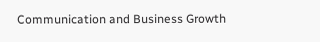Communication and Business Growth